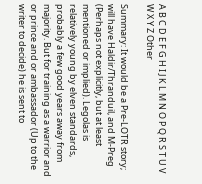A B C D E F G H I J K L M N O P Q R S T U V W X Y Z Other

Summary: It would be a Pre-LOTR story; will have Haldir/Thranduil, and M-Preg (Perhaps not explicitly, but at least mentioned or implied). Legolas is relatively young by elven standards, probably a few good years away from majority. But for training as a warrior and or prince and or ambassador (Up to the writer to decide) he is sent to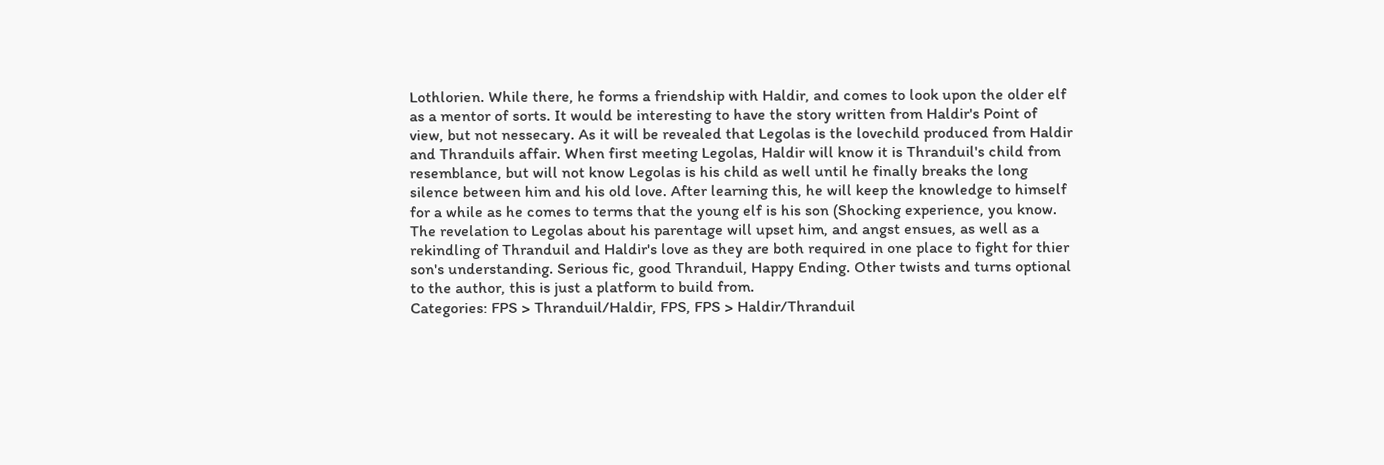Lothlorien. While there, he forms a friendship with Haldir, and comes to look upon the older elf as a mentor of sorts. It would be interesting to have the story written from Haldir's Point of view, but not nessecary. As it will be revealed that Legolas is the lovechild produced from Haldir and Thranduils affair. When first meeting Legolas, Haldir will know it is Thranduil's child from resemblance, but will not know Legolas is his child as well until he finally breaks the long silence between him and his old love. After learning this, he will keep the knowledge to himself for a while as he comes to terms that the young elf is his son (Shocking experience, you know. The revelation to Legolas about his parentage will upset him, and angst ensues, as well as a rekindling of Thranduil and Haldir's love as they are both required in one place to fight for thier son's understanding. Serious fic, good Thranduil, Happy Ending. Other twists and turns optional to the author, this is just a platform to build from.
Categories: FPS > Thranduil/Haldir, FPS, FPS > Haldir/Thranduil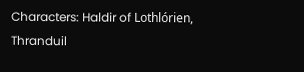Characters: Haldir of Lothlórien, Thranduil